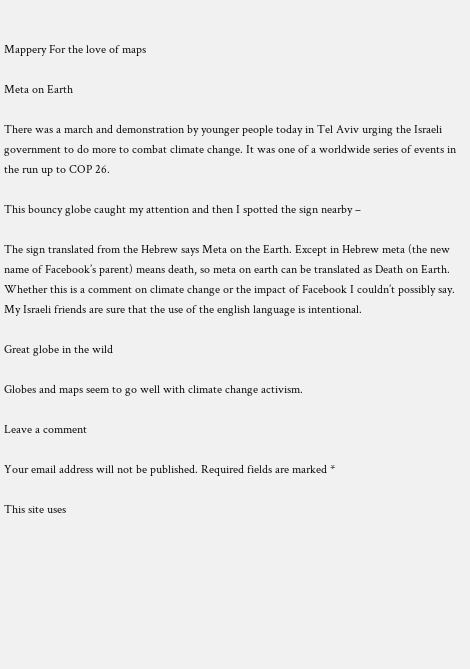Mappery For the love of maps

Meta on Earth

There was a march and demonstration by younger people today in Tel Aviv urging the Israeli government to do more to combat climate change. It was one of a worldwide series of events in the run up to COP 26.

This bouncy globe caught my attention and then I spotted the sign nearby –

The sign translated from the Hebrew says Meta on the Earth. Except in Hebrew meta (the new name of Facebook’s parent) means death, so meta on earth can be translated as Death on Earth. Whether this is a comment on climate change or the impact of Facebook I couldn’t possibly say. My Israeli friends are sure that the use of the english language is intentional.

Great globe in the wild

Globes and maps seem to go well with climate change activism.

Leave a comment

Your email address will not be published. Required fields are marked *

This site uses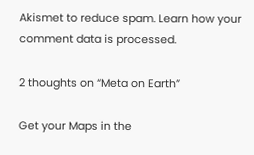Akismet to reduce spam. Learn how your comment data is processed.

2 thoughts on “Meta on Earth”

Get your Maps in the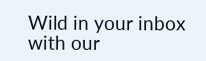Wild in your inbox with our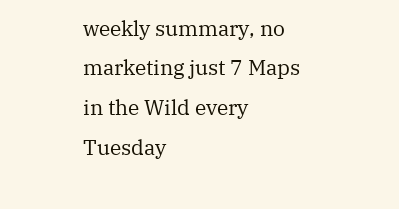weekly summary, no marketing just 7 Maps in the Wild every Tuesday